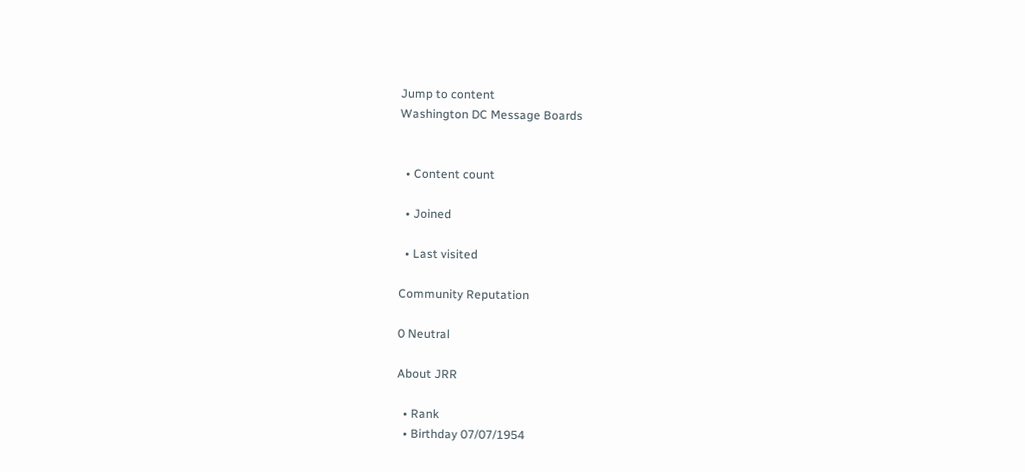Jump to content
Washington DC Message Boards


  • Content count

  • Joined

  • Last visited

Community Reputation

0 Neutral

About JRR

  • Rank
  • Birthday 07/07/1954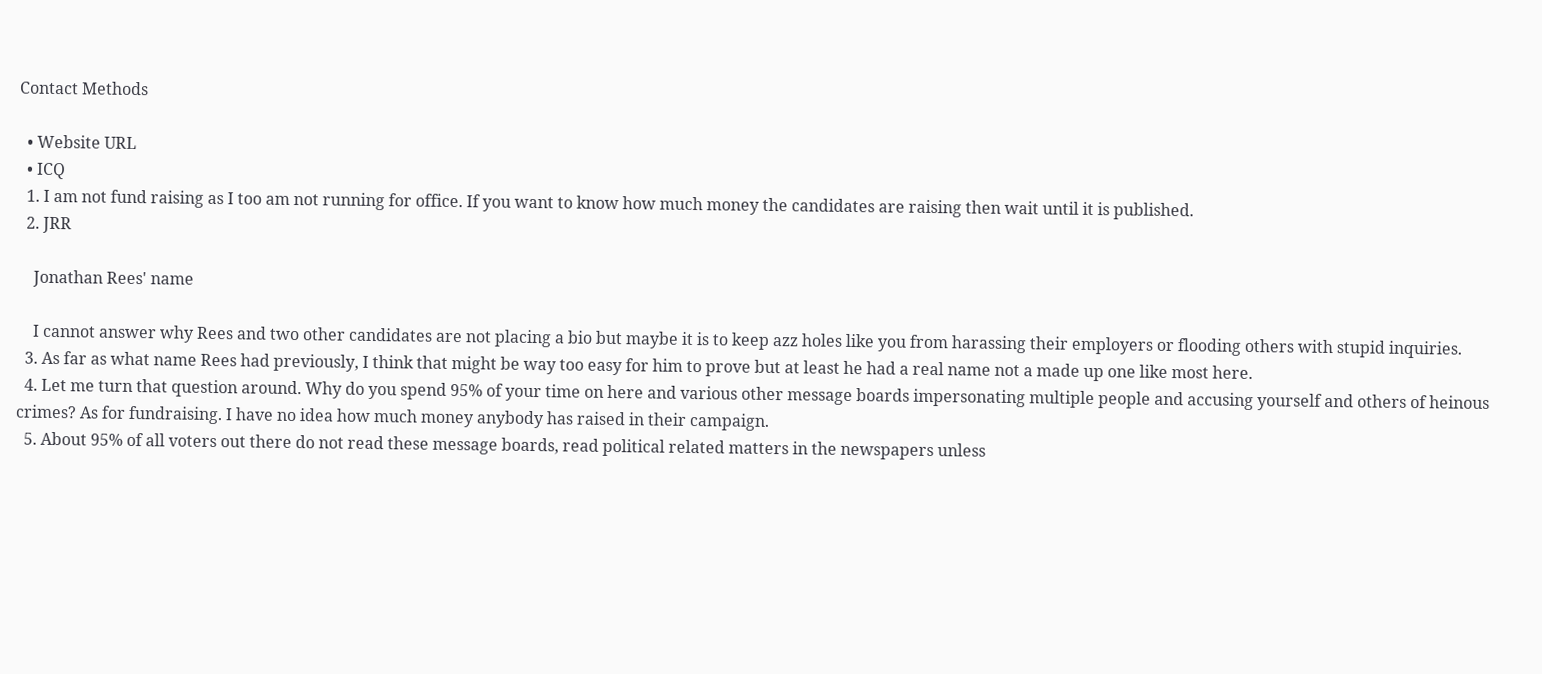Contact Methods

  • Website URL
  • ICQ
  1. I am not fund raising as I too am not running for office. If you want to know how much money the candidates are raising then wait until it is published.
  2. JRR

    Jonathan Rees' name

    I cannot answer why Rees and two other candidates are not placing a bio but maybe it is to keep azz holes like you from harassing their employers or flooding others with stupid inquiries.
  3. As far as what name Rees had previously, I think that might be way too easy for him to prove but at least he had a real name not a made up one like most here.
  4. Let me turn that question around. Why do you spend 95% of your time on here and various other message boards impersonating multiple people and accusing yourself and others of heinous crimes? As for fundraising. I have no idea how much money anybody has raised in their campaign.
  5. About 95% of all voters out there do not read these message boards, read political related matters in the newspapers unless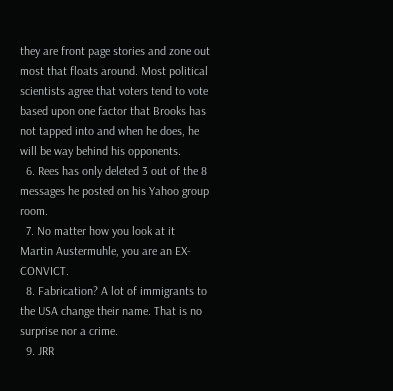they are front page stories and zone out most that floats around. Most political scientists agree that voters tend to vote based upon one factor that Brooks has not tapped into and when he does, he will be way behind his opponents.
  6. Rees has only deleted 3 out of the 8 messages he posted on his Yahoo group room.
  7. No matter how you look at it Martin Austermuhle, you are an EX-CONVICT.
  8. Fabrication? A lot of immigrants to the USA change their name. That is no surprise nor a crime.
  9. JRR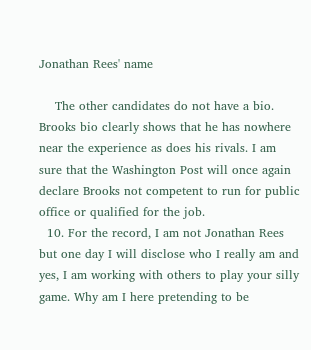Jonathan Rees' name

    The other candidates do not have a bio. Brooks bio clearly shows that he has nowhere near the experience as does his rivals. I am sure that the Washington Post will once again declare Brooks not competent to run for public office or qualified for the job.
  10. For the record, I am not Jonathan Rees but one day I will disclose who I really am and yes, I am working with others to play your silly game. Why am I here pretending to be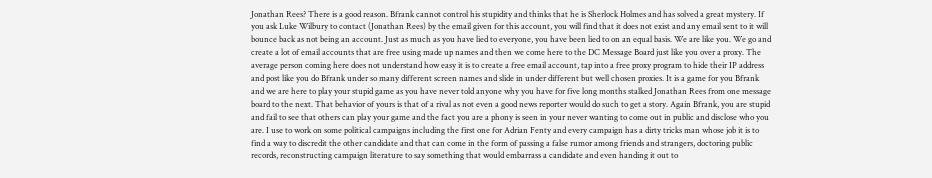Jonathan Rees? There is a good reason. Bfrank cannot control his stupidity and thinks that he is Sherlock Holmes and has solved a great mystery. If you ask Luke Wilbury to contact (Jonathan Rees) by the email given for this account, you will find that it does not exist and any email sent to it will bounce back as not being an account. Just as much as you have lied to everyone, you have been lied to on an equal basis. We are like you. We go and create a lot of email accounts that are free using made up names and then we come here to the DC Message Board just like you over a proxy. The average person coming here does not understand how easy it is to create a free email account, tap into a free proxy program to hide their IP address and post like you do Bfrank under so many different screen names and slide in under different but well chosen proxies. It is a game for you Bfrank and we are here to play your stupid game as you have never told anyone why you have for five long months stalked Jonathan Rees from one message board to the next. That behavior of yours is that of a rival as not even a good news reporter would do such to get a story. Again Bfrank, you are stupid and fail to see that others can play your game and the fact you are a phony is seen in your never wanting to come out in public and disclose who you are. I use to work on some political campaigns including the first one for Adrian Fenty and every campaign has a dirty tricks man whose job it is to find a way to discredit the other candidate and that can come in the form of passing a false rumor among friends and strangers, doctoring public records, reconstructing campaign literature to say something that would embarrass a candidate and even handing it out to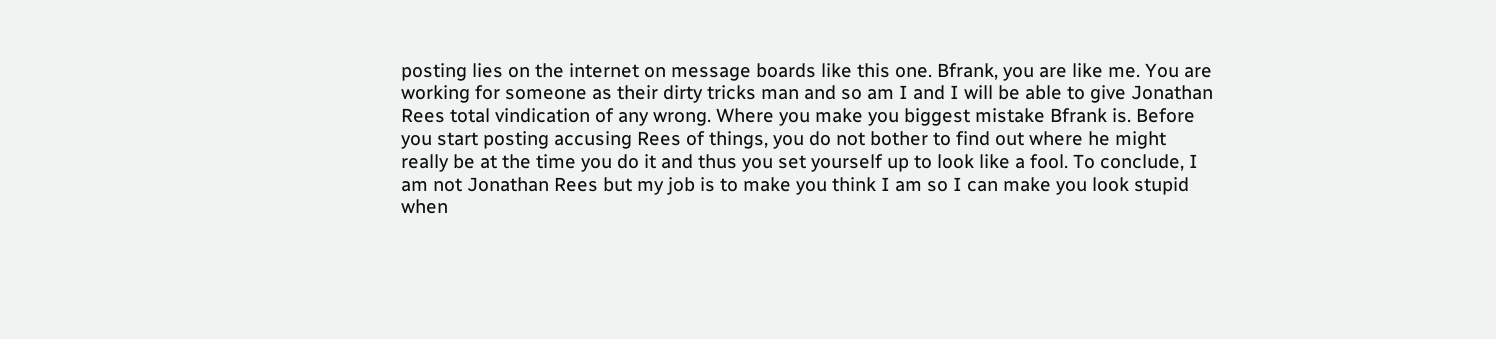posting lies on the internet on message boards like this one. Bfrank, you are like me. You are working for someone as their dirty tricks man and so am I and I will be able to give Jonathan Rees total vindication of any wrong. Where you make you biggest mistake Bfrank is. Before you start posting accusing Rees of things, you do not bother to find out where he might really be at the time you do it and thus you set yourself up to look like a fool. To conclude, I am not Jonathan Rees but my job is to make you think I am so I can make you look stupid when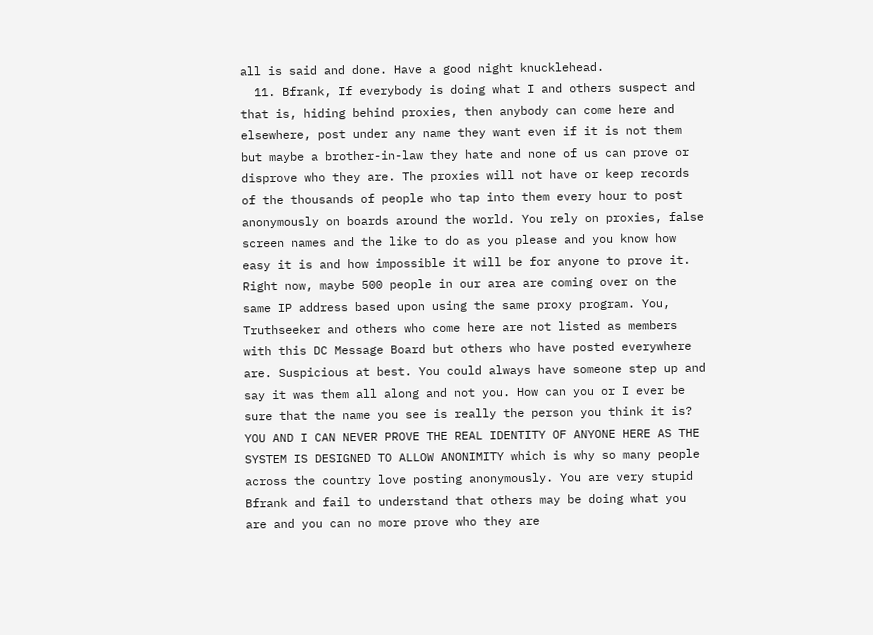all is said and done. Have a good night knucklehead.
  11. Bfrank, If everybody is doing what I and others suspect and that is, hiding behind proxies, then anybody can come here and elsewhere, post under any name they want even if it is not them but maybe a brother-in-law they hate and none of us can prove or disprove who they are. The proxies will not have or keep records of the thousands of people who tap into them every hour to post anonymously on boards around the world. You rely on proxies, false screen names and the like to do as you please and you know how easy it is and how impossible it will be for anyone to prove it. Right now, maybe 500 people in our area are coming over on the same IP address based upon using the same proxy program. You, Truthseeker and others who come here are not listed as members with this DC Message Board but others who have posted everywhere are. Suspicious at best. You could always have someone step up and say it was them all along and not you. How can you or I ever be sure that the name you see is really the person you think it is? YOU AND I CAN NEVER PROVE THE REAL IDENTITY OF ANYONE HERE AS THE SYSTEM IS DESIGNED TO ALLOW ANONIMITY which is why so many people across the country love posting anonymously. You are very stupid Bfrank and fail to understand that others may be doing what you are and you can no more prove who they are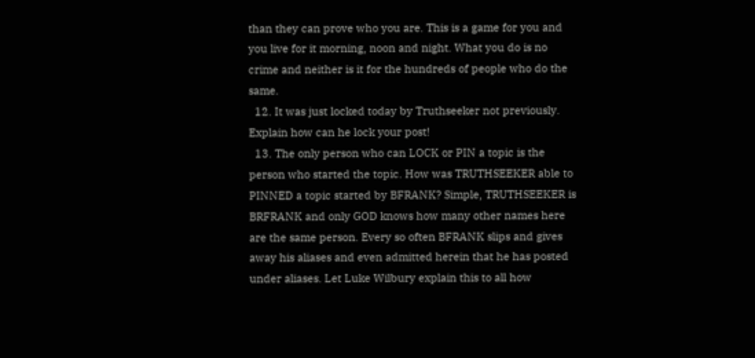than they can prove who you are. This is a game for you and you live for it morning, noon and night. What you do is no crime and neither is it for the hundreds of people who do the same.
  12. It was just locked today by Truthseeker not previously. Explain how can he lock your post!
  13. The only person who can LOCK or PIN a topic is the person who started the topic. How was TRUTHSEEKER able to PINNED a topic started by BFRANK? Simple, TRUTHSEEKER is BRFRANK and only GOD knows how many other names here are the same person. Every so often BFRANK slips and gives away his aliases and even admitted herein that he has posted under aliases. Let Luke Wilbury explain this to all how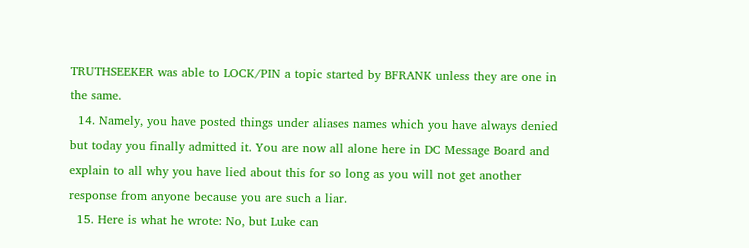TRUTHSEEKER was able to LOCK/PIN a topic started by BFRANK unless they are one in the same.
  14. Namely, you have posted things under aliases names which you have always denied but today you finally admitted it. You are now all alone here in DC Message Board and explain to all why you have lied about this for so long as you will not get another response from anyone because you are such a liar.
  15. Here is what he wrote: No, but Luke can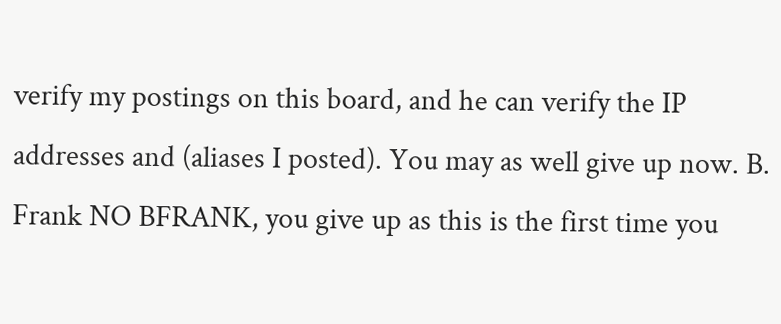verify my postings on this board, and he can verify the IP addresses and (aliases I posted). You may as well give up now. B. Frank NO BFRANK, you give up as this is the first time you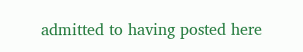admitted to having posted here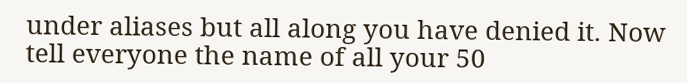under aliases but all along you have denied it. Now tell everyone the name of all your 50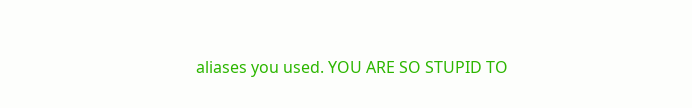aliases you used. YOU ARE SO STUPID TO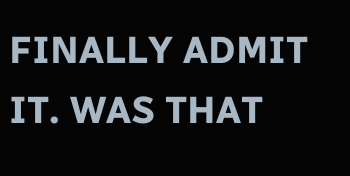FINALLY ADMIT IT. WAS THAT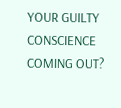YOUR GUILTY CONSCIENCE COMING OUT?